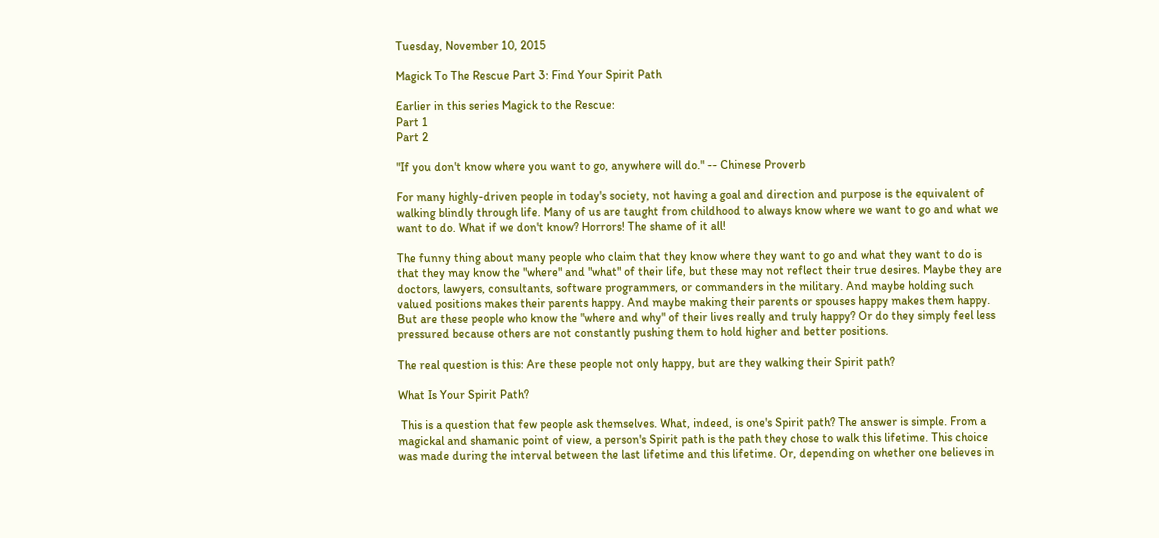Tuesday, November 10, 2015

Magick To The Rescue Part 3: Find Your Spirit Path

Earlier in this series Magick to the Rescue:
Part 1
Part 2

"If you don't know where you want to go, anywhere will do." -- Chinese Proverb

For many highly-driven people in today's society, not having a goal and direction and purpose is the equivalent of walking blindly through life. Many of us are taught from childhood to always know where we want to go and what we want to do. What if we don't know? Horrors! The shame of it all!

The funny thing about many people who claim that they know where they want to go and what they want to do is that they may know the "where" and "what" of their life, but these may not reflect their true desires. Maybe they are doctors, lawyers, consultants, software programmers, or commanders in the military. And maybe holding such valued positions makes their parents happy. And maybe making their parents or spouses happy makes them happy. But are these people who know the "where and why" of their lives really and truly happy? Or do they simply feel less pressured because others are not constantly pushing them to hold higher and better positions.

The real question is this: Are these people not only happy, but are they walking their Spirit path?

What Is Your Spirit Path?

 This is a question that few people ask themselves. What, indeed, is one's Spirit path? The answer is simple. From a magickal and shamanic point of view, a person's Spirit path is the path they chose to walk this lifetime. This choice was made during the interval between the last lifetime and this lifetime. Or, depending on whether one believes in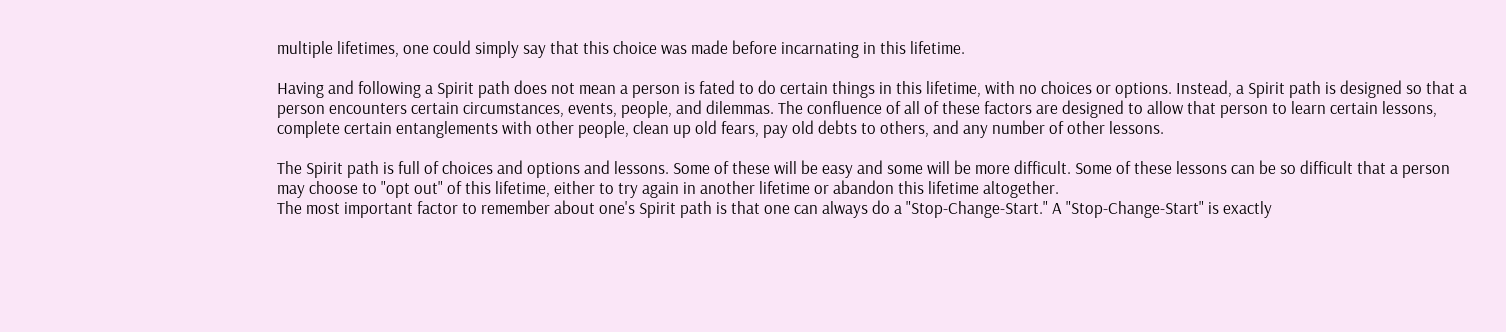multiple lifetimes, one could simply say that this choice was made before incarnating in this lifetime.

Having and following a Spirit path does not mean a person is fated to do certain things in this lifetime, with no choices or options. Instead, a Spirit path is designed so that a person encounters certain circumstances, events, people, and dilemmas. The confluence of all of these factors are designed to allow that person to learn certain lessons, complete certain entanglements with other people, clean up old fears, pay old debts to others, and any number of other lessons.

The Spirit path is full of choices and options and lessons. Some of these will be easy and some will be more difficult. Some of these lessons can be so difficult that a person may choose to "opt out" of this lifetime, either to try again in another lifetime or abandon this lifetime altogether.
The most important factor to remember about one's Spirit path is that one can always do a "Stop-Change-Start." A "Stop-Change-Start" is exactly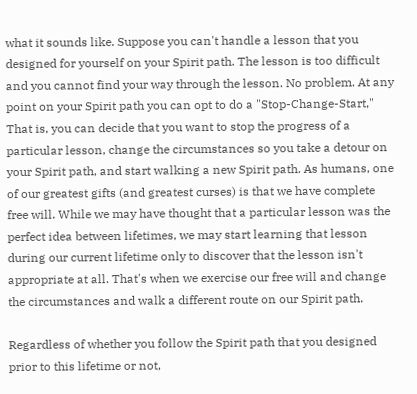what it sounds like. Suppose you can't handle a lesson that you designed for yourself on your Spirit path. The lesson is too difficult and you cannot find your way through the lesson. No problem. At any point on your Spirit path you can opt to do a "Stop-Change-Start," That is, you can decide that you want to stop the progress of a particular lesson, change the circumstances so you take a detour on your Spirit path, and start walking a new Spirit path. As humans, one of our greatest gifts (and greatest curses) is that we have complete free will. While we may have thought that a particular lesson was the perfect idea between lifetimes, we may start learning that lesson during our current lifetime only to discover that the lesson isn't appropriate at all. That's when we exercise our free will and change the circumstances and walk a different route on our Spirit path.

Regardless of whether you follow the Spirit path that you designed prior to this lifetime or not,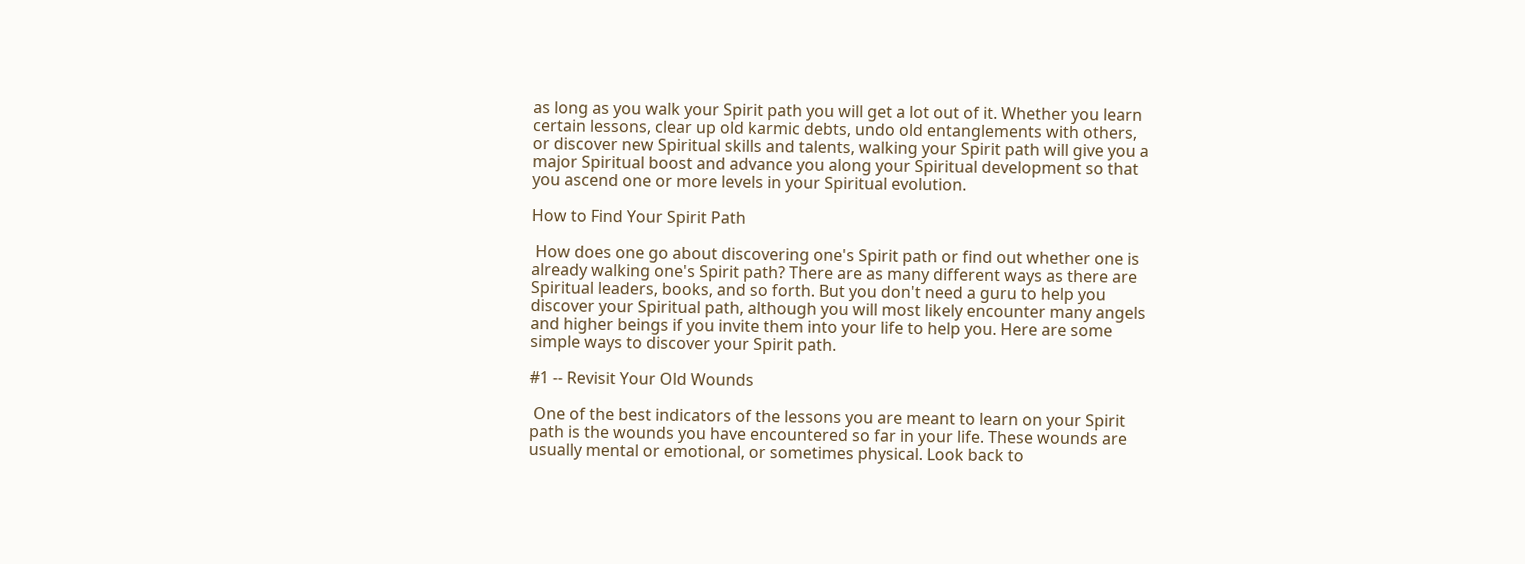as long as you walk your Spirit path you will get a lot out of it. Whether you learn certain lessons, clear up old karmic debts, undo old entanglements with others, or discover new Spiritual skills and talents, walking your Spirit path will give you a major Spiritual boost and advance you along your Spiritual development so that you ascend one or more levels in your Spiritual evolution.

How to Find Your Spirit Path

 How does one go about discovering one's Spirit path or find out whether one is already walking one's Spirit path? There are as many different ways as there are Spiritual leaders, books, and so forth. But you don't need a guru to help you discover your Spiritual path, although you will most likely encounter many angels and higher beings if you invite them into your life to help you. Here are some simple ways to discover your Spirit path.

#1 -- Revisit Your Old Wounds

 One of the best indicators of the lessons you are meant to learn on your Spirit path is the wounds you have encountered so far in your life. These wounds are usually mental or emotional, or sometimes physical. Look back to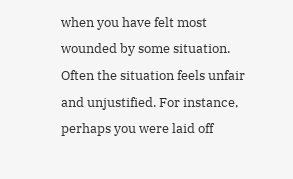when you have felt most wounded by some situation. Often the situation feels unfair and unjustified. For instance, perhaps you were laid off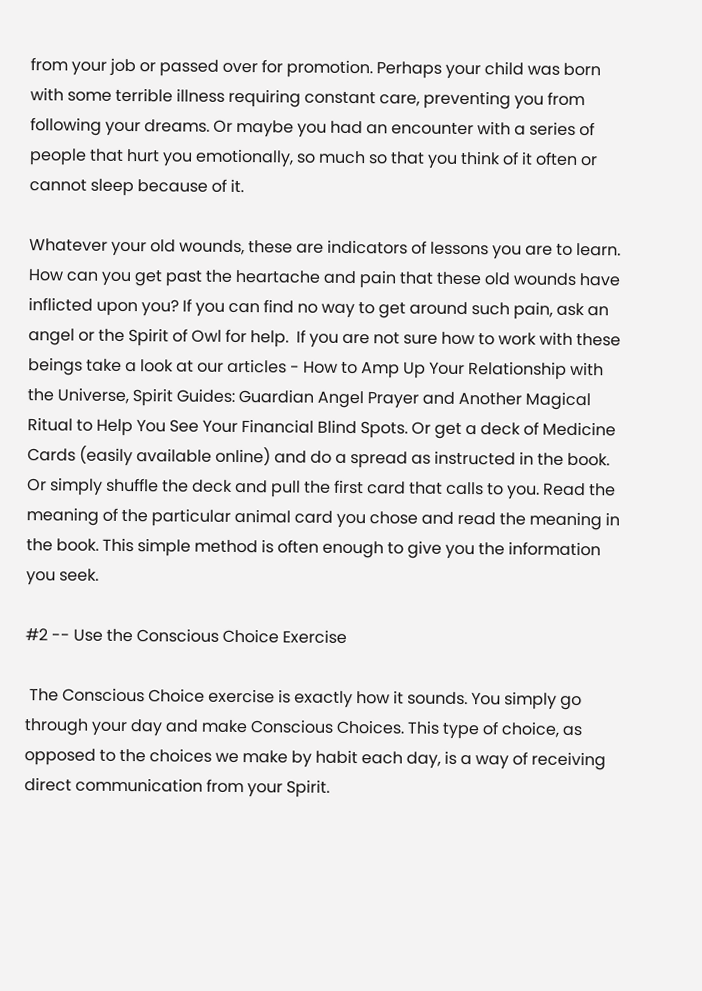from your job or passed over for promotion. Perhaps your child was born with some terrible illness requiring constant care, preventing you from following your dreams. Or maybe you had an encounter with a series of people that hurt you emotionally, so much so that you think of it often or cannot sleep because of it.

Whatever your old wounds, these are indicators of lessons you are to learn. How can you get past the heartache and pain that these old wounds have inflicted upon you? If you can find no way to get around such pain, ask an angel or the Spirit of Owl for help.  If you are not sure how to work with these beings take a look at our articles - How to Amp Up Your Relationship with the Universe, Spirit Guides: Guardian Angel Prayer and Another Magical Ritual to Help You See Your Financial Blind Spots. Or get a deck of Medicine Cards (easily available online) and do a spread as instructed in the book. Or simply shuffle the deck and pull the first card that calls to you. Read the meaning of the particular animal card you chose and read the meaning in the book. This simple method is often enough to give you the information you seek.

#2 -- Use the Conscious Choice Exercise

 The Conscious Choice exercise is exactly how it sounds. You simply go through your day and make Conscious Choices. This type of choice, as opposed to the choices we make by habit each day, is a way of receiving direct communication from your Spirit.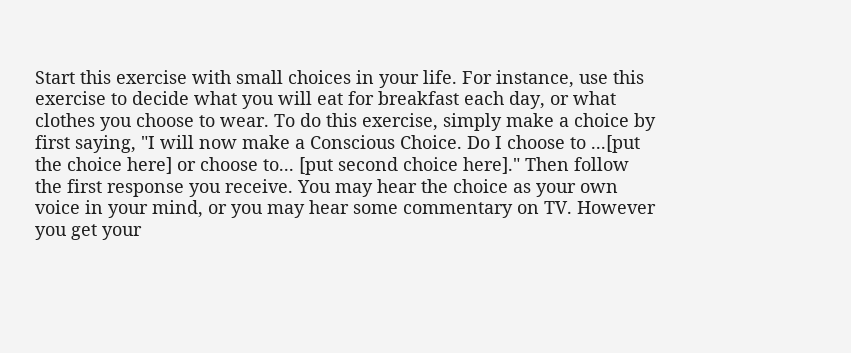Start this exercise with small choices in your life. For instance, use this exercise to decide what you will eat for breakfast each day, or what clothes you choose to wear. To do this exercise, simply make a choice by first saying, "I will now make a Conscious Choice. Do I choose to ...[put the choice here] or choose to... [put second choice here]." Then follow the first response you receive. You may hear the choice as your own voice in your mind, or you may hear some commentary on TV. However you get your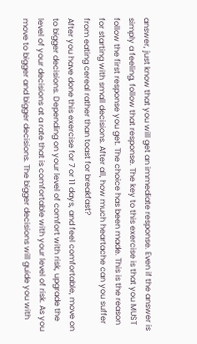answer, just know that you will get an immediate response. Even if the answer is simply a feeling, follow that response. The key to this exercise is that you MUST follow the first response you get. The choice has been made. This is the reason for starting with small decisions. After all, how much heartache can you suffer from eating cereal rather than toast for breakfast?
After you have done this exercise for 7 or 11 days, and feel comfortable, move on to bigger decisions. Depending on your level of comfort with risk, upgrade the level of your decisions at a rate that is comfortable with your level of risk. As you move to bigger and bigger decisions. The bigger decisions will guide you with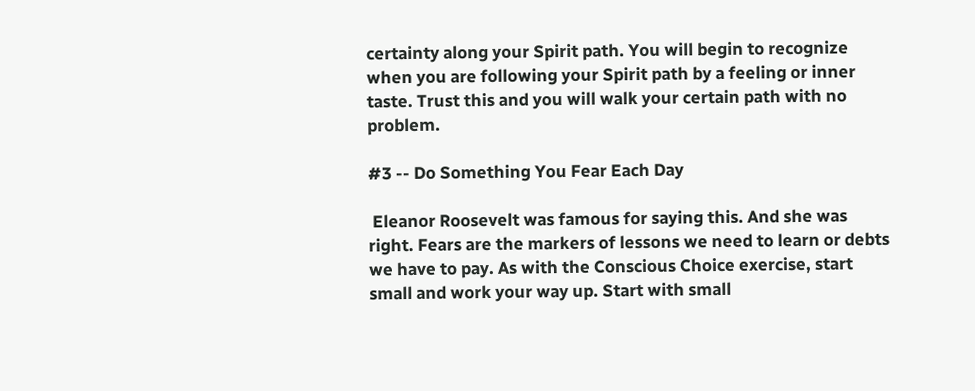certainty along your Spirit path. You will begin to recognize when you are following your Spirit path by a feeling or inner taste. Trust this and you will walk your certain path with no problem.

#3 -- Do Something You Fear Each Day

 Eleanor Roosevelt was famous for saying this. And she was right. Fears are the markers of lessons we need to learn or debts we have to pay. As with the Conscious Choice exercise, start small and work your way up. Start with small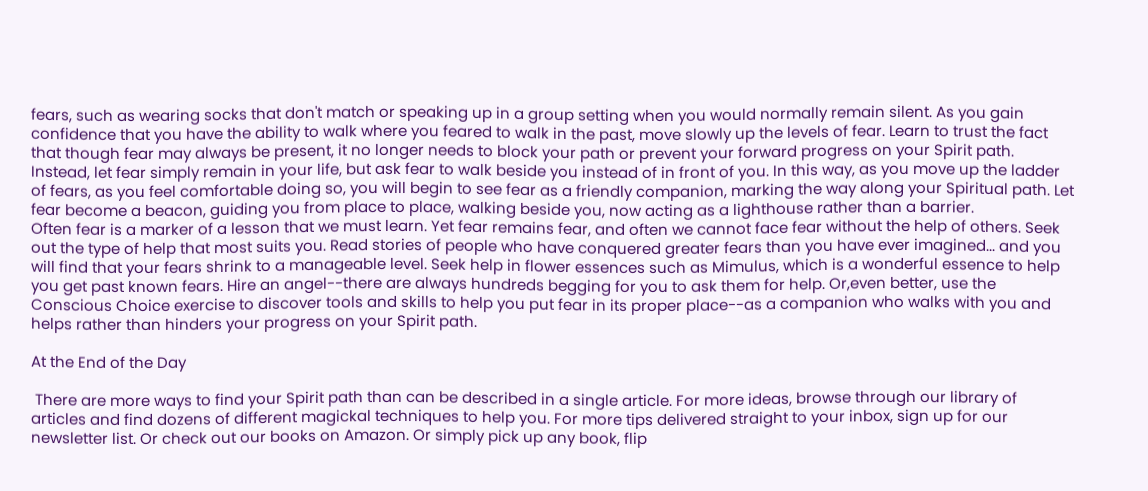fears, such as wearing socks that don't match or speaking up in a group setting when you would normally remain silent. As you gain confidence that you have the ability to walk where you feared to walk in the past, move slowly up the levels of fear. Learn to trust the fact that though fear may always be present, it no longer needs to block your path or prevent your forward progress on your Spirit path. Instead, let fear simply remain in your life, but ask fear to walk beside you instead of in front of you. In this way, as you move up the ladder of fears, as you feel comfortable doing so, you will begin to see fear as a friendly companion, marking the way along your Spiritual path. Let fear become a beacon, guiding you from place to place, walking beside you, now acting as a lighthouse rather than a barrier.
Often fear is a marker of a lesson that we must learn. Yet fear remains fear, and often we cannot face fear without the help of others. Seek out the type of help that most suits you. Read stories of people who have conquered greater fears than you have ever imagined... and you will find that your fears shrink to a manageable level. Seek help in flower essences such as Mimulus, which is a wonderful essence to help you get past known fears. Hire an angel--there are always hundreds begging for you to ask them for help. Or,even better, use the Conscious Choice exercise to discover tools and skills to help you put fear in its proper place--as a companion who walks with you and helps rather than hinders your progress on your Spirit path.

At the End of the Day

 There are more ways to find your Spirit path than can be described in a single article. For more ideas, browse through our library of articles and find dozens of different magickal techniques to help you. For more tips delivered straight to your inbox, sign up for our newsletter list. Or check out our books on Amazon. Or simply pick up any book, flip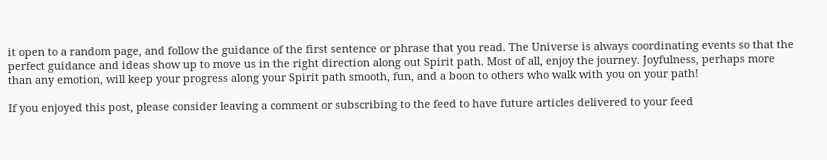it open to a random page, and follow the guidance of the first sentence or phrase that you read. The Universe is always coordinating events so that the perfect guidance and ideas show up to move us in the right direction along out Spirit path. Most of all, enjoy the journey. Joyfulness, perhaps more than any emotion, will keep your progress along your Spirit path smooth, fun, and a boon to others who walk with you on your path!

If you enjoyed this post, please consider leaving a comment or subscribing to the feed to have future articles delivered to your feed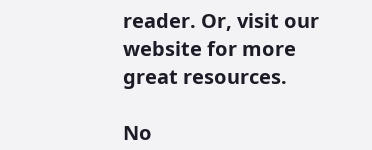reader. Or, visit our website for more great resources.

No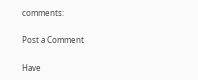comments:

Post a Comment

Have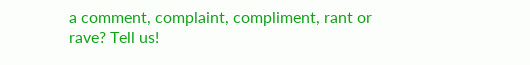a comment, complaint, compliment, rant or rave? Tell us!